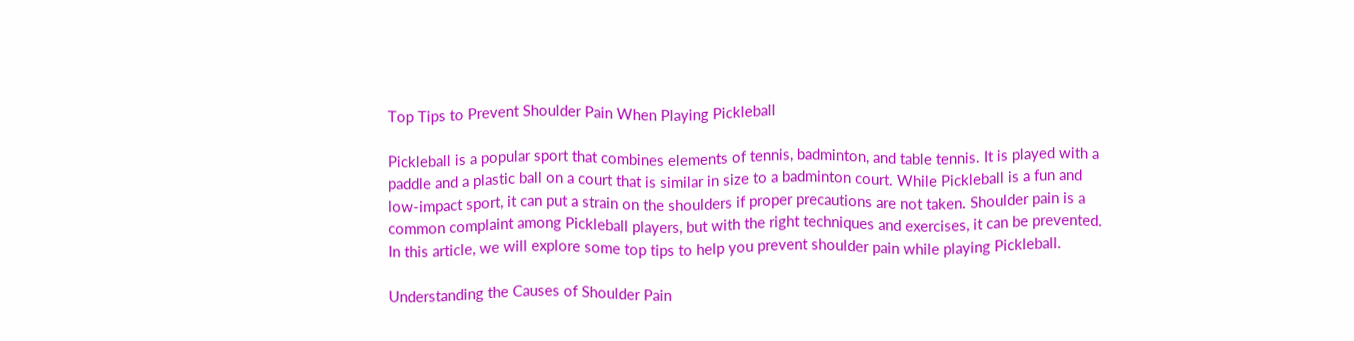Top Tips to Prevent Shoulder Pain When Playing Pickleball

Pickleball is a popular sport that combines elements of tennis, badminton, and table tennis. It is played with a paddle and a plastic ball on a court that is similar in size to a badminton court. While Pickleball is a fun and low-impact sport, it can put a strain on the shoulders if proper precautions are not taken. Shoulder pain is a common complaint among Pickleball players, but with the right techniques and exercises, it can be prevented. In this article, we will explore some top tips to help you prevent shoulder pain while playing Pickleball.

Understanding the Causes of Shoulder Pain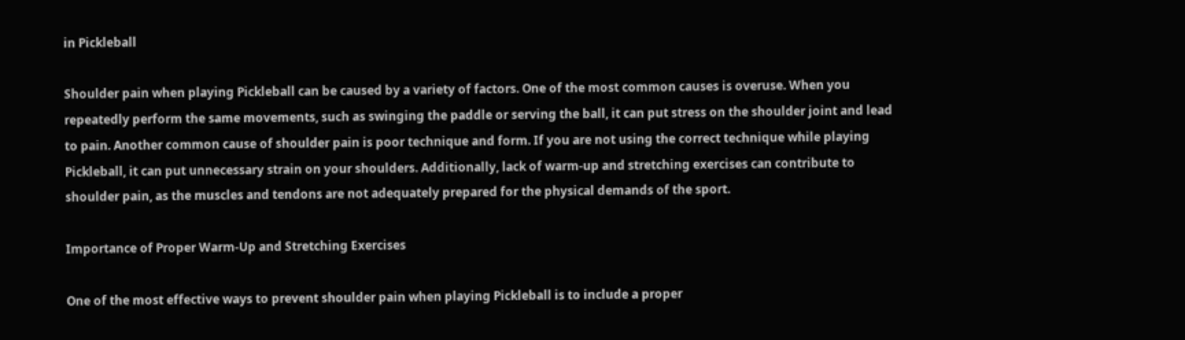in Pickleball

Shoulder pain when playing Pickleball can be caused by a variety of factors. One of the most common causes is overuse. When you repeatedly perform the same movements, such as swinging the paddle or serving the ball, it can put stress on the shoulder joint and lead to pain. Another common cause of shoulder pain is poor technique and form. If you are not using the correct technique while playing Pickleball, it can put unnecessary strain on your shoulders. Additionally, lack of warm-up and stretching exercises can contribute to shoulder pain, as the muscles and tendons are not adequately prepared for the physical demands of the sport.

Importance of Proper Warm-Up and Stretching Exercises

One of the most effective ways to prevent shoulder pain when playing Pickleball is to include a proper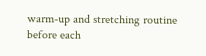warm-up and stretching routine before each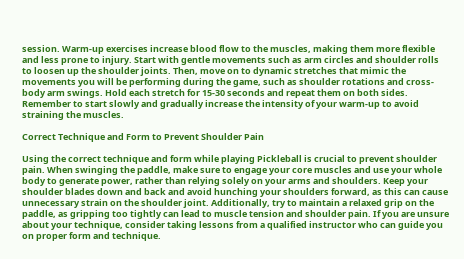session. Warm-up exercises increase blood flow to the muscles, making them more flexible and less prone to injury. Start with gentle movements such as arm circles and shoulder rolls to loosen up the shoulder joints. Then, move on to dynamic stretches that mimic the movements you will be performing during the game, such as shoulder rotations and cross-body arm swings. Hold each stretch for 15-30 seconds and repeat them on both sides. Remember to start slowly and gradually increase the intensity of your warm-up to avoid straining the muscles.

Correct Technique and Form to Prevent Shoulder Pain

Using the correct technique and form while playing Pickleball is crucial to prevent shoulder pain. When swinging the paddle, make sure to engage your core muscles and use your whole body to generate power, rather than relying solely on your arms and shoulders. Keep your shoulder blades down and back and avoid hunching your shoulders forward, as this can cause unnecessary strain on the shoulder joint. Additionally, try to maintain a relaxed grip on the paddle, as gripping too tightly can lead to muscle tension and shoulder pain. If you are unsure about your technique, consider taking lessons from a qualified instructor who can guide you on proper form and technique.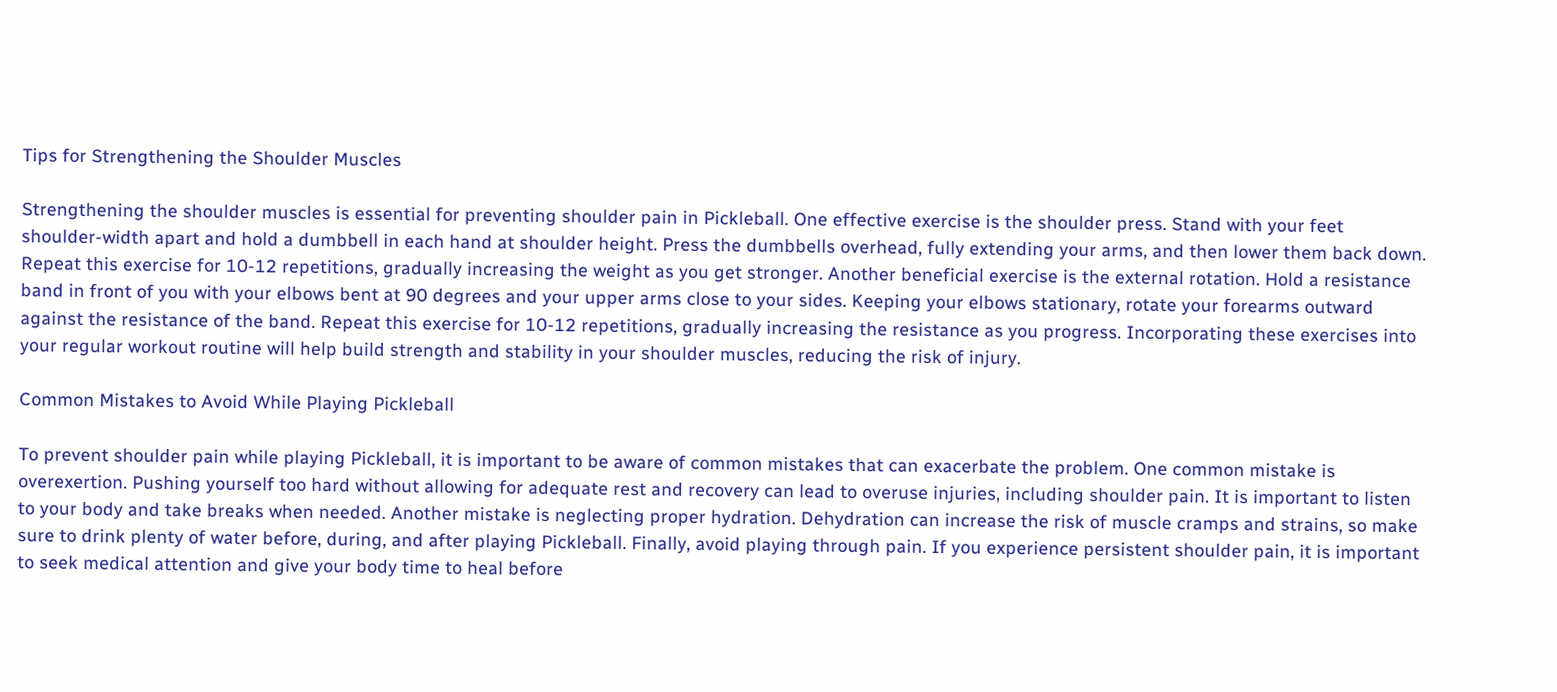Tips for Strengthening the Shoulder Muscles

Strengthening the shoulder muscles is essential for preventing shoulder pain in Pickleball. One effective exercise is the shoulder press. Stand with your feet shoulder-width apart and hold a dumbbell in each hand at shoulder height. Press the dumbbells overhead, fully extending your arms, and then lower them back down. Repeat this exercise for 10-12 repetitions, gradually increasing the weight as you get stronger. Another beneficial exercise is the external rotation. Hold a resistance band in front of you with your elbows bent at 90 degrees and your upper arms close to your sides. Keeping your elbows stationary, rotate your forearms outward against the resistance of the band. Repeat this exercise for 10-12 repetitions, gradually increasing the resistance as you progress. Incorporating these exercises into your regular workout routine will help build strength and stability in your shoulder muscles, reducing the risk of injury.

Common Mistakes to Avoid While Playing Pickleball

To prevent shoulder pain while playing Pickleball, it is important to be aware of common mistakes that can exacerbate the problem. One common mistake is overexertion. Pushing yourself too hard without allowing for adequate rest and recovery can lead to overuse injuries, including shoulder pain. It is important to listen to your body and take breaks when needed. Another mistake is neglecting proper hydration. Dehydration can increase the risk of muscle cramps and strains, so make sure to drink plenty of water before, during, and after playing Pickleball. Finally, avoid playing through pain. If you experience persistent shoulder pain, it is important to seek medical attention and give your body time to heal before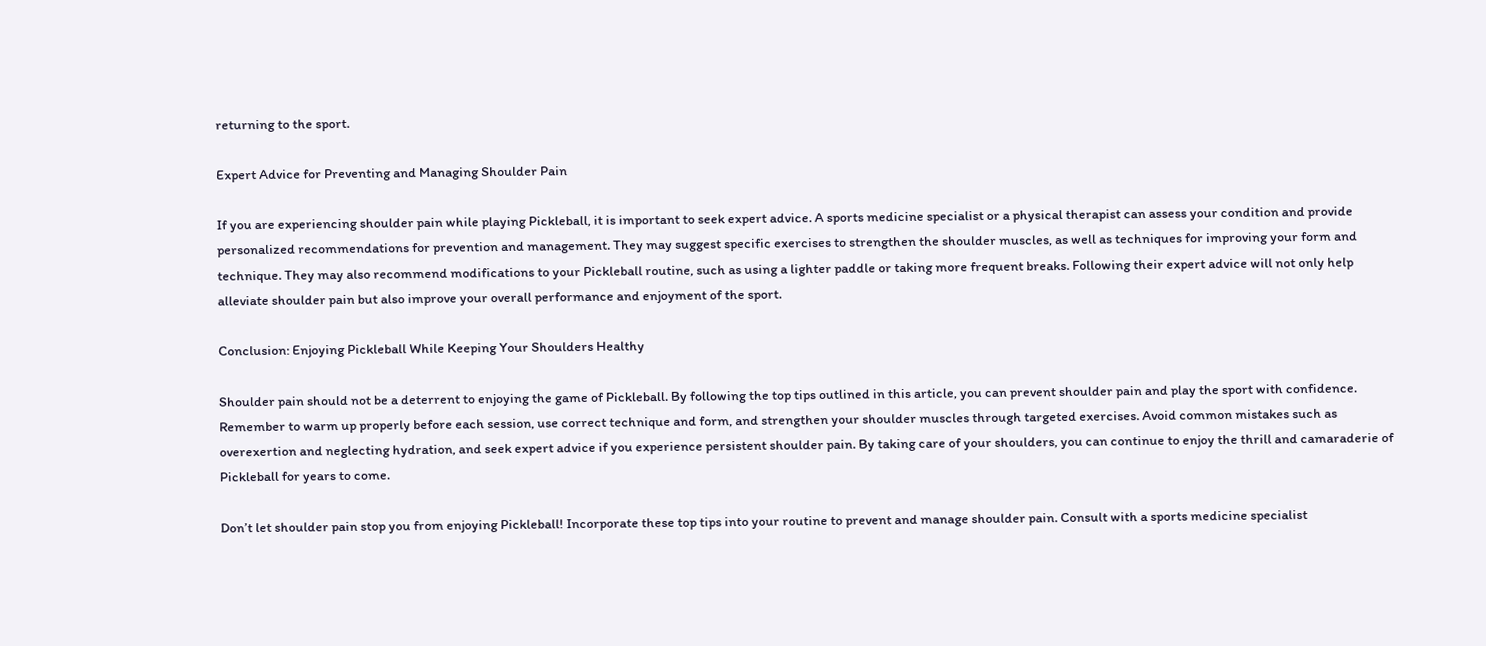returning to the sport.

Expert Advice for Preventing and Managing Shoulder Pain

If you are experiencing shoulder pain while playing Pickleball, it is important to seek expert advice. A sports medicine specialist or a physical therapist can assess your condition and provide personalized recommendations for prevention and management. They may suggest specific exercises to strengthen the shoulder muscles, as well as techniques for improving your form and technique. They may also recommend modifications to your Pickleball routine, such as using a lighter paddle or taking more frequent breaks. Following their expert advice will not only help alleviate shoulder pain but also improve your overall performance and enjoyment of the sport.

Conclusion: Enjoying Pickleball While Keeping Your Shoulders Healthy

Shoulder pain should not be a deterrent to enjoying the game of Pickleball. By following the top tips outlined in this article, you can prevent shoulder pain and play the sport with confidence. Remember to warm up properly before each session, use correct technique and form, and strengthen your shoulder muscles through targeted exercises. Avoid common mistakes such as overexertion and neglecting hydration, and seek expert advice if you experience persistent shoulder pain. By taking care of your shoulders, you can continue to enjoy the thrill and camaraderie of Pickleball for years to come.

Don’t let shoulder pain stop you from enjoying Pickleball! Incorporate these top tips into your routine to prevent and manage shoulder pain. Consult with a sports medicine specialist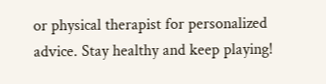or physical therapist for personalized advice. Stay healthy and keep playing!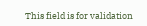This field is for validation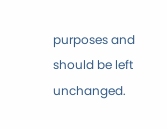purposes and should be left unchanged.